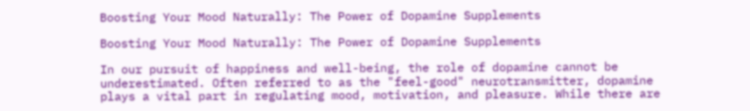Boosting Your Mood Naturally: The Power of Dopamine Supplements

Boosting Your Mood Naturally: The Power of Dopamine Supplements

In our pursuit of happiness and well-being, the role of dopamine cannot be underestimated. Often referred to as the "feel-good" neurotransmitter, dopamine plays a vital part in regulating mood, motivation, and pleasure. While there are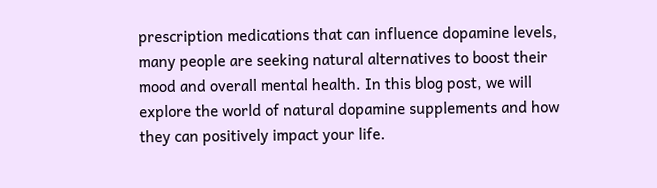prescription medications that can influence dopamine levels, many people are seeking natural alternatives to boost their mood and overall mental health. In this blog post, we will explore the world of natural dopamine supplements and how they can positively impact your life.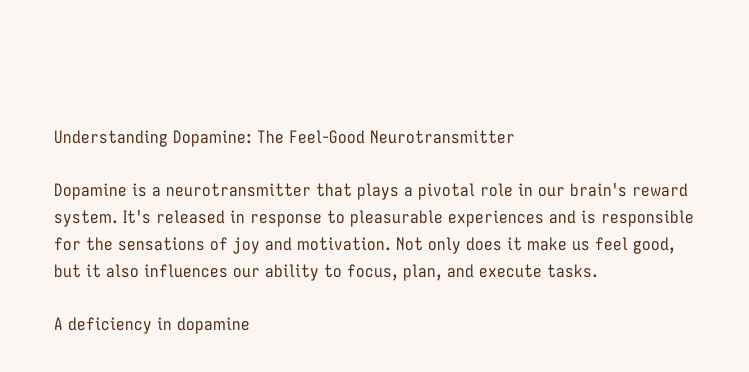Understanding Dopamine: The Feel-Good Neurotransmitter

Dopamine is a neurotransmitter that plays a pivotal role in our brain's reward system. It's released in response to pleasurable experiences and is responsible for the sensations of joy and motivation. Not only does it make us feel good, but it also influences our ability to focus, plan, and execute tasks.

A deficiency in dopamine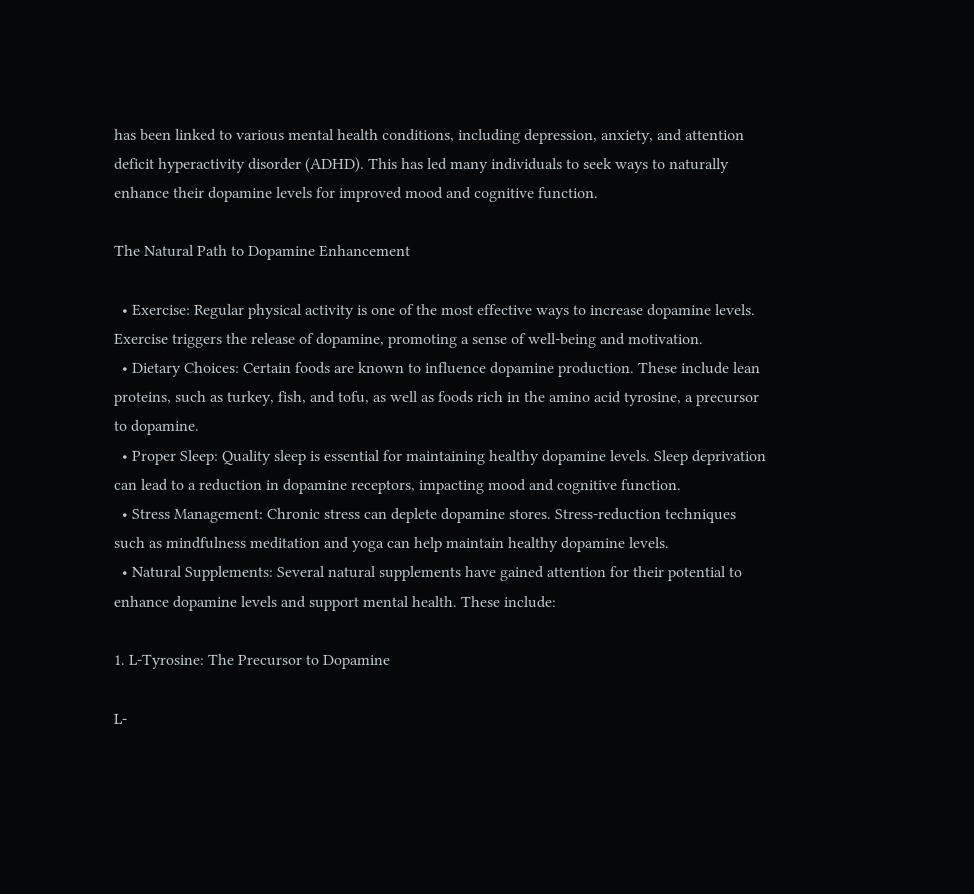has been linked to various mental health conditions, including depression, anxiety, and attention deficit hyperactivity disorder (ADHD). This has led many individuals to seek ways to naturally enhance their dopamine levels for improved mood and cognitive function.

The Natural Path to Dopamine Enhancement

  • Exercise: Regular physical activity is one of the most effective ways to increase dopamine levels. Exercise triggers the release of dopamine, promoting a sense of well-being and motivation.
  • Dietary Choices: Certain foods are known to influence dopamine production. These include lean proteins, such as turkey, fish, and tofu, as well as foods rich in the amino acid tyrosine, a precursor to dopamine.
  • Proper Sleep: Quality sleep is essential for maintaining healthy dopamine levels. Sleep deprivation can lead to a reduction in dopamine receptors, impacting mood and cognitive function.
  • Stress Management: Chronic stress can deplete dopamine stores. Stress-reduction techniques such as mindfulness meditation and yoga can help maintain healthy dopamine levels.
  • Natural Supplements: Several natural supplements have gained attention for their potential to enhance dopamine levels and support mental health. These include:

1. L-Tyrosine: The Precursor to Dopamine

L-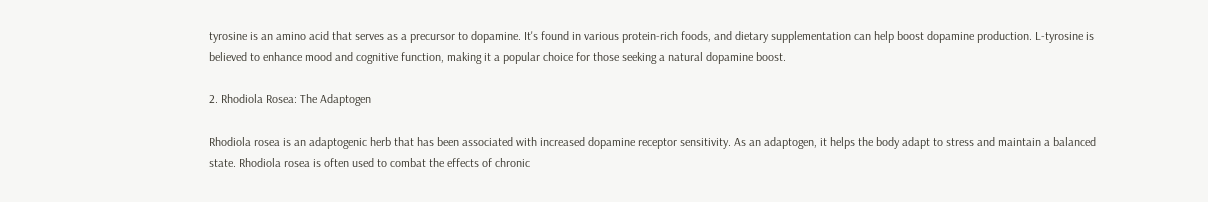tyrosine is an amino acid that serves as a precursor to dopamine. It's found in various protein-rich foods, and dietary supplementation can help boost dopamine production. L-tyrosine is believed to enhance mood and cognitive function, making it a popular choice for those seeking a natural dopamine boost.

2. Rhodiola Rosea: The Adaptogen

Rhodiola rosea is an adaptogenic herb that has been associated with increased dopamine receptor sensitivity. As an adaptogen, it helps the body adapt to stress and maintain a balanced state. Rhodiola rosea is often used to combat the effects of chronic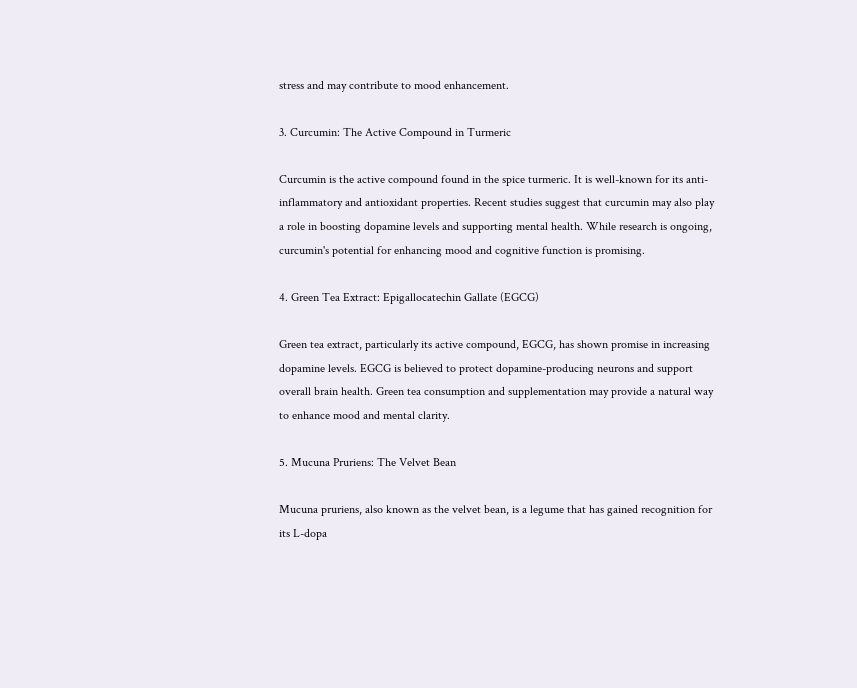stress and may contribute to mood enhancement.

3. Curcumin: The Active Compound in Turmeric

Curcumin is the active compound found in the spice turmeric. It is well-known for its anti-inflammatory and antioxidant properties. Recent studies suggest that curcumin may also play a role in boosting dopamine levels and supporting mental health. While research is ongoing, curcumin's potential for enhancing mood and cognitive function is promising.

4. Green Tea Extract: Epigallocatechin Gallate (EGCG)

Green tea extract, particularly its active compound, EGCG, has shown promise in increasing dopamine levels. EGCG is believed to protect dopamine-producing neurons and support overall brain health. Green tea consumption and supplementation may provide a natural way to enhance mood and mental clarity.

5. Mucuna Pruriens: The Velvet Bean

Mucuna pruriens, also known as the velvet bean, is a legume that has gained recognition for its L-dopa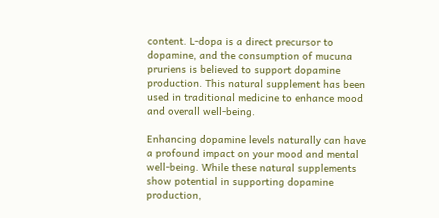content. L-dopa is a direct precursor to dopamine, and the consumption of mucuna pruriens is believed to support dopamine production. This natural supplement has been used in traditional medicine to enhance mood and overall well-being.

Enhancing dopamine levels naturally can have a profound impact on your mood and mental well-being. While these natural supplements show potential in supporting dopamine production,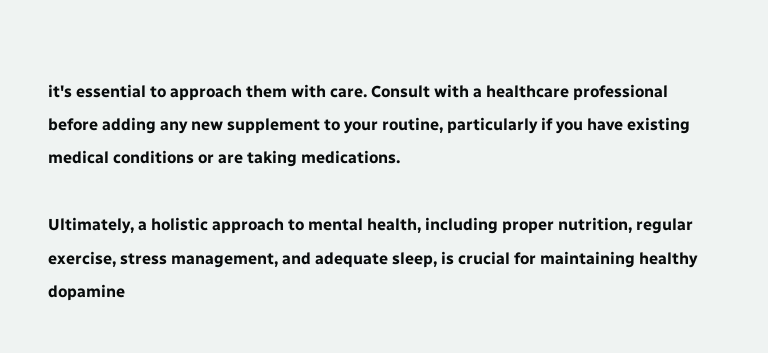it's essential to approach them with care. Consult with a healthcare professional before adding any new supplement to your routine, particularly if you have existing medical conditions or are taking medications.

Ultimately, a holistic approach to mental health, including proper nutrition, regular exercise, stress management, and adequate sleep, is crucial for maintaining healthy dopamine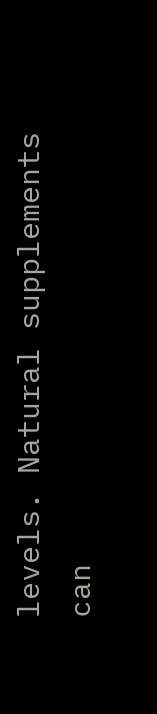levels. Natural supplements can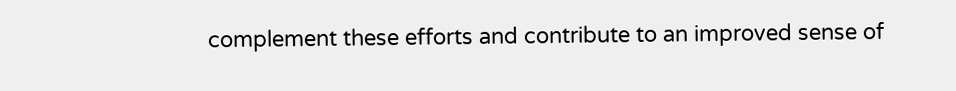complement these efforts and contribute to an improved sense of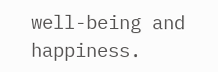well-being and happiness.